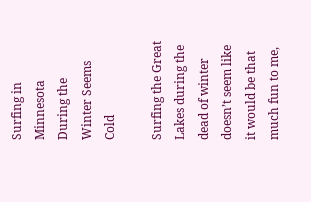Surfing in Minnesota During the Winter Seems Cold

Surfing the Great Lakes during the dead of winter doesn’t seem like it would be that much fun to me,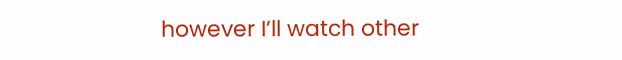however I’ll watch other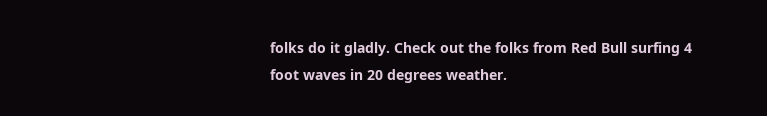folks do it gladly. Check out the folks from Red Bull surfing 4 foot waves in 20 degrees weather.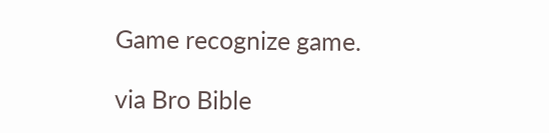Game recognize game.

via Bro Bible